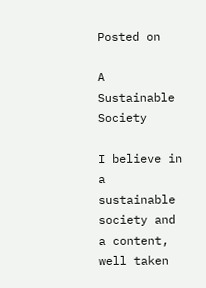Posted on

A Sustainable Society

I believe in a sustainable society and a content, well taken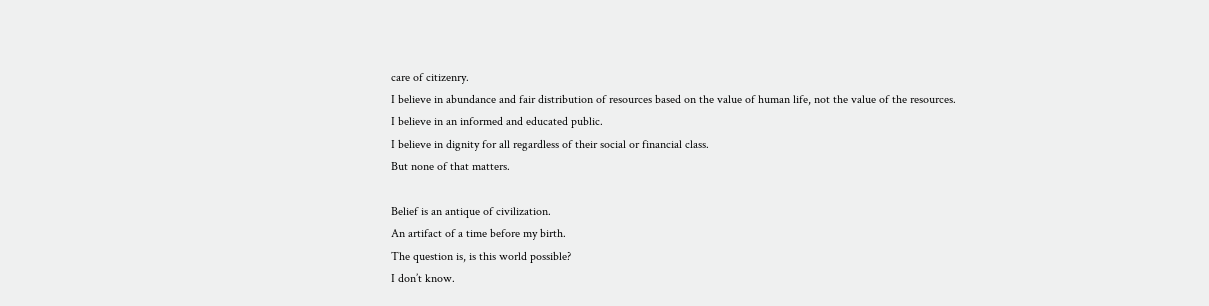care of citizenry.
I believe in abundance and fair distribution of resources based on the value of human life, not the value of the resources.
I believe in an informed and educated public.
I believe in dignity for all regardless of their social or financial class.
But none of that matters.

Belief is an antique of civilization.
An artifact of a time before my birth.
The question is, is this world possible?
I don’t know.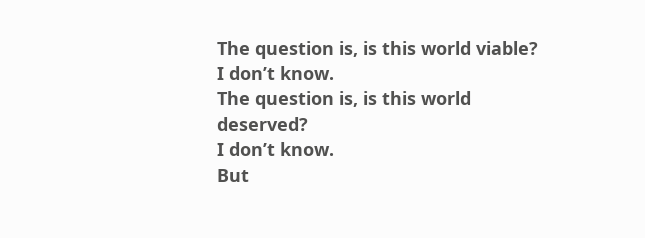The question is, is this world viable?
I don’t know.
The question is, is this world deserved?
I don’t know.
But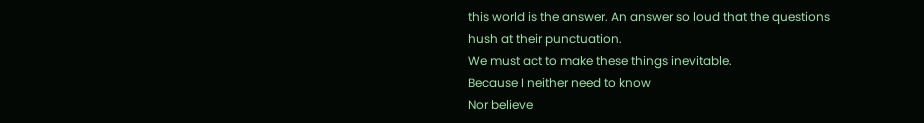this world is the answer. An answer so loud that the questions hush at their punctuation.
We must act to make these things inevitable.
Because I neither need to know
Nor believe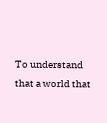To understand that a world that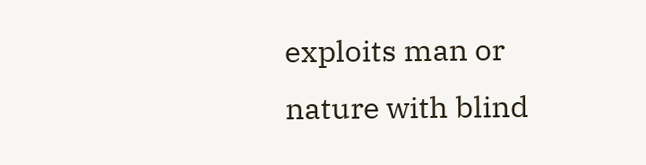exploits man or nature with blind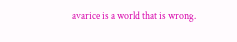avarice is a world that is wrong.